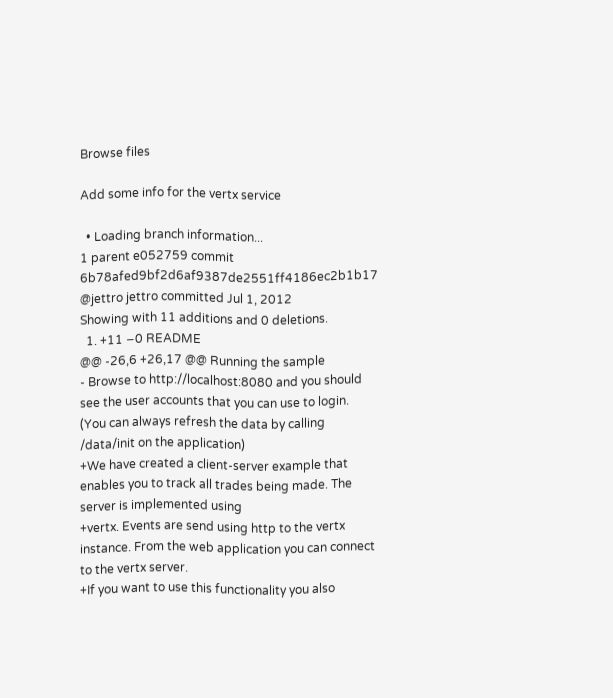Browse files

Add some info for the vertx service

  • Loading branch information...
1 parent e052759 commit 6b78afed9bf2d6af9387de2551ff4186ec2b1b17 @jettro jettro committed Jul 1, 2012
Showing with 11 additions and 0 deletions.
  1. +11 −0 README
@@ -26,6 +26,17 @@ Running the sample
- Browse to http://localhost:8080 and you should see the user accounts that you can use to login.
(You can always refresh the data by calling /data/init on the application)
+We have created a client-server example that enables you to track all trades being made. The server is implemented using
+vertx. Events are send using http to the vertx instance. From the web application you can connect to the vertx server.
+If you want to use this functionality you also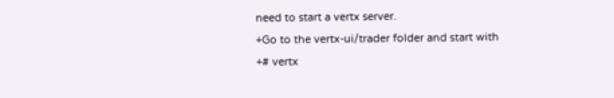need to start a vertx server.
+Go to the vertx-ui/trader folder and start with
+# vertx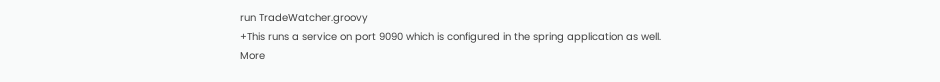run TradeWatcher.groovy
+This runs a service on port 9090 which is configured in the spring application as well.
More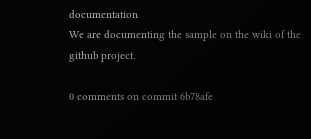documentation
We are documenting the sample on the wiki of the github project.

0 comments on commit 6b78afe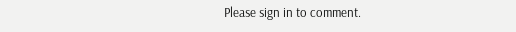Please sign in to comment.